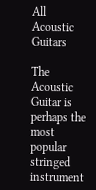All Acoustic Guitars

The Acoustic Guitar is perhaps the most popular stringed instrument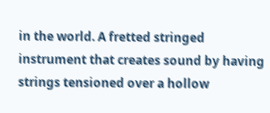in the world. A fretted stringed instrument that creates sound by having strings tensioned over a hollow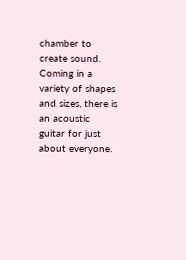chamber to create sound. Coming in a variety of shapes and sizes, there is an acoustic guitar for just about everyone.